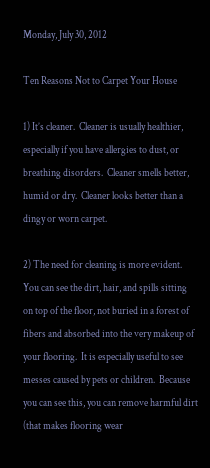Monday, July 30, 2012

Ten Reasons Not to Carpet Your House

1) It’s cleaner.  Cleaner is usually healthier, especially if you have allergies to dust, or breathing disorders.  Cleaner smells better, humid or dry.  Cleaner looks better than a dingy or worn carpet.

2) The need for cleaning is more evident.  You can see the dirt, hair, and spills sitting on top of the floor, not buried in a forest of fibers and absorbed into the very makeup of your flooring.  It is especially useful to see messes caused by pets or children.  Because you can see this, you can remove harmful dirt (that makes flooring wear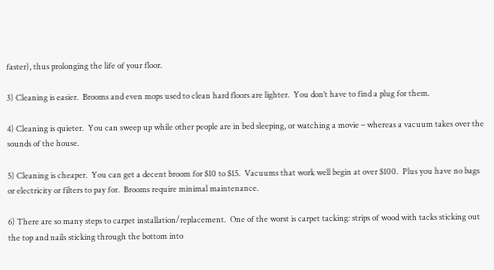faster), thus prolonging the life of your floor.

3) Cleaning is easier.  Brooms and even mops used to clean hard floors are lighter.  You don’t have to find a plug for them.

4) Cleaning is quieter.  You can sweep up while other people are in bed sleeping, or watching a movie – whereas a vacuum takes over the sounds of the house.

5) Cleaning is cheaper.  You can get a decent broom for $10 to $15.  Vacuums that work well begin at over $100.  Plus you have no bags or electricity or filters to pay for.  Brooms require minimal maintenance.

6) There are so many steps to carpet installation/replacement.  One of the worst is carpet tacking: strips of wood with tacks sticking out the top and nails sticking through the bottom into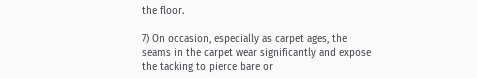the floor.

7) On occasion, especially as carpet ages, the seams in the carpet wear significantly and expose the tacking to pierce bare or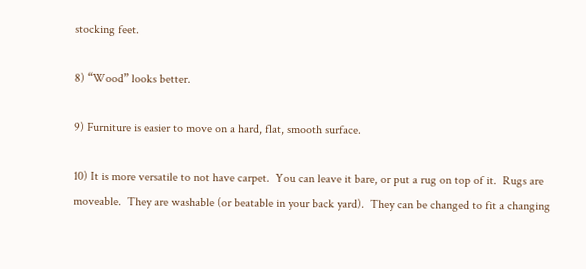stocking feet.

8) “Wood” looks better.

9) Furniture is easier to move on a hard, flat, smooth surface.

10) It is more versatile to not have carpet.  You can leave it bare, or put a rug on top of it.  Rugs are moveable.  They are washable (or beatable in your back yard).  They can be changed to fit a changing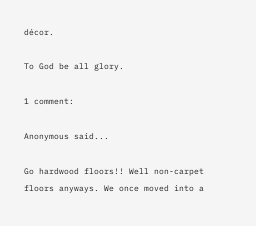décor.

To God be all glory.

1 comment:

Anonymous said...

Go hardwood floors!! Well non-carpet floors anyways. We once moved into a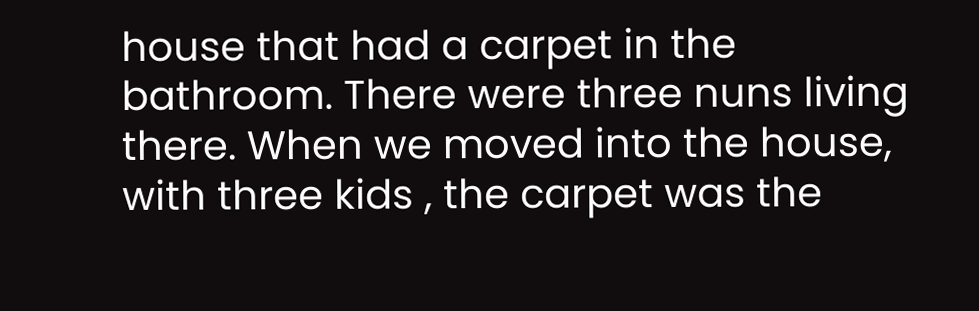house that had a carpet in the bathroom. There were three nuns living there. When we moved into the house, with three kids , the carpet was the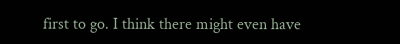first to go. I think there might even have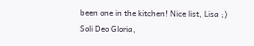been one in the kitchen! Nice list, Lisa ;)
Soli Deo Gloria,